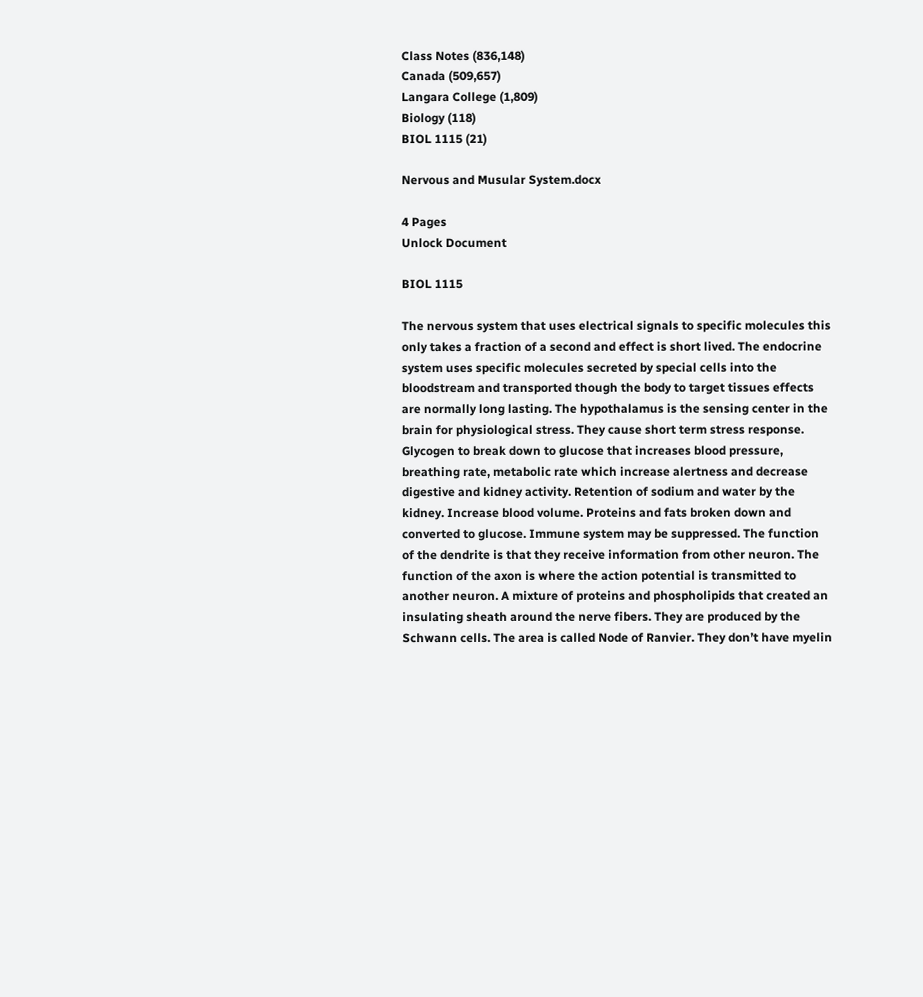Class Notes (836,148)
Canada (509,657)
Langara College (1,809)
Biology (118)
BIOL 1115 (21)

Nervous and Musular System.docx

4 Pages
Unlock Document

BIOL 1115

The nervous system that uses electrical signals to specific molecules this only takes a fraction of a second and effect is short lived. The endocrine system uses specific molecules secreted by special cells into the bloodstream and transported though the body to target tissues effects are normally long lasting. The hypothalamus is the sensing center in the brain for physiological stress. They cause short term stress response. Glycogen to break down to glucose that increases blood pressure, breathing rate, metabolic rate which increase alertness and decrease digestive and kidney activity. Retention of sodium and water by the kidney. Increase blood volume. Proteins and fats broken down and converted to glucose. Immune system may be suppressed. The function of the dendrite is that they receive information from other neuron. The function of the axon is where the action potential is transmitted to another neuron. A mixture of proteins and phospholipids that created an insulating sheath around the nerve fibers. They are produced by the Schwann cells. The area is called Node of Ranvier. They don’t have myelin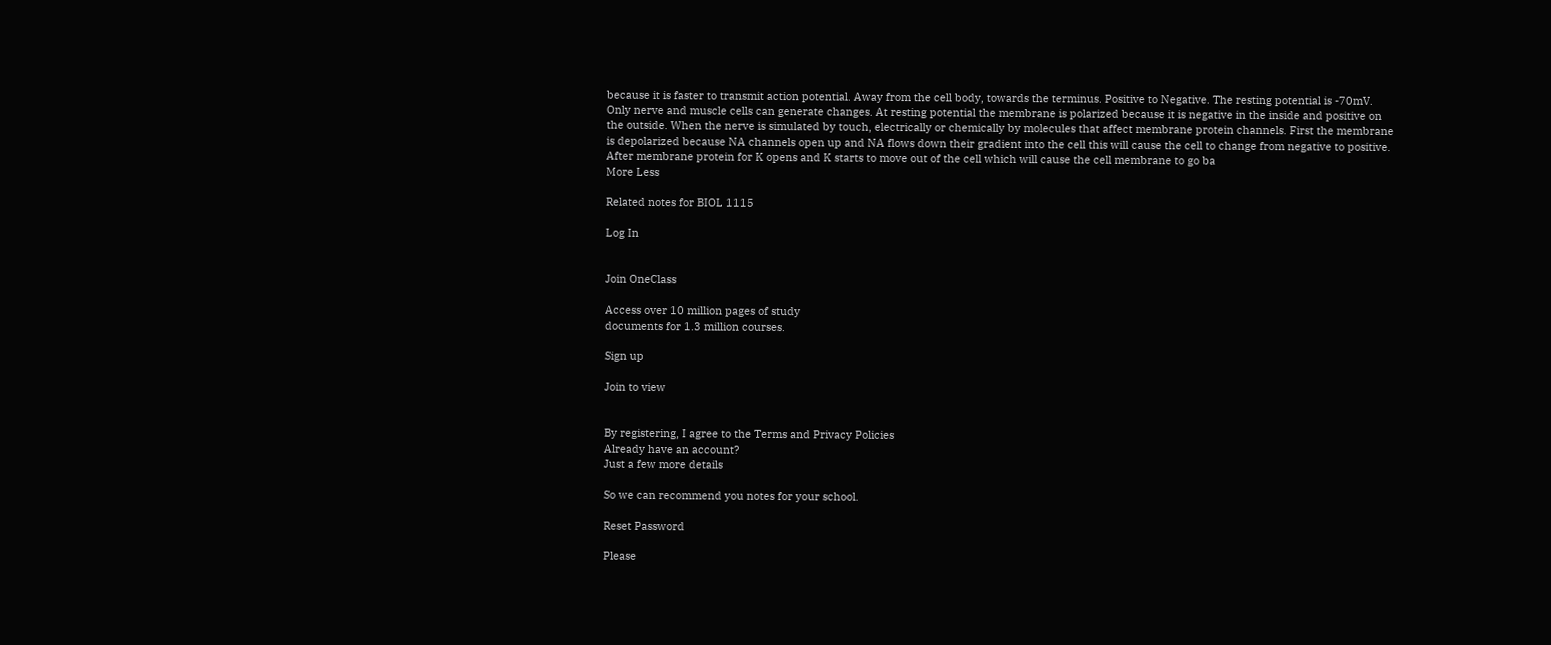because it is faster to transmit action potential. Away from the cell body, towards the terminus. Positive to Negative. The resting potential is -70mV. Only nerve and muscle cells can generate changes. At resting potential the membrane is polarized because it is negative in the inside and positive on the outside. When the nerve is simulated by touch, electrically or chemically by molecules that affect membrane protein channels. First the membrane is depolarized because NA channels open up and NA flows down their gradient into the cell this will cause the cell to change from negative to positive. After membrane protein for K opens and K starts to move out of the cell which will cause the cell membrane to go ba
More Less

Related notes for BIOL 1115

Log In


Join OneClass

Access over 10 million pages of study
documents for 1.3 million courses.

Sign up

Join to view


By registering, I agree to the Terms and Privacy Policies
Already have an account?
Just a few more details

So we can recommend you notes for your school.

Reset Password

Please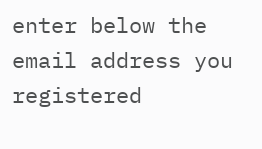enter below the email address you registered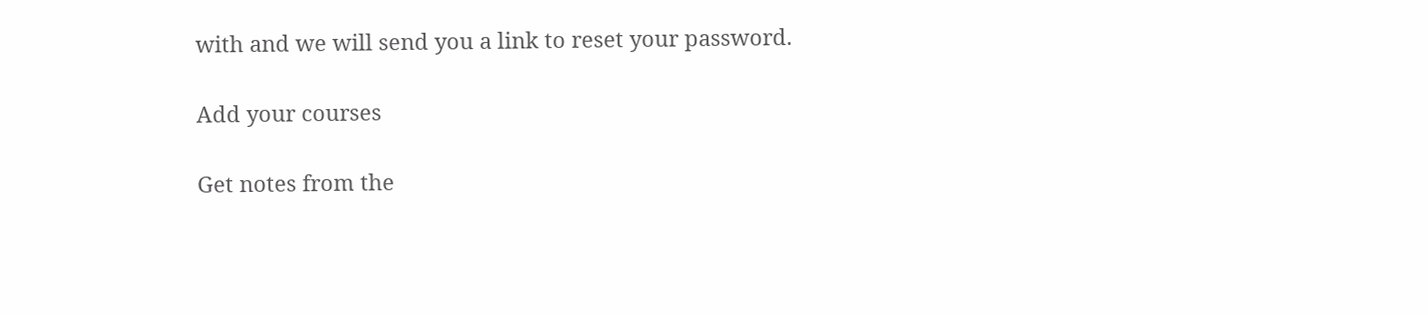with and we will send you a link to reset your password.

Add your courses

Get notes from the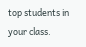top students in your class.